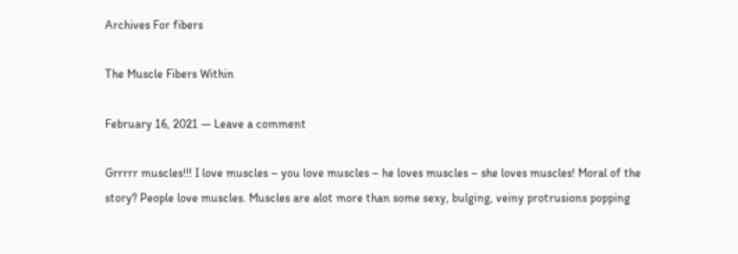Archives For fibers

The Muscle Fibers Within

February 16, 2021 — Leave a comment

Grrrrr muscles!!! I love muscles – you love muscles – he loves muscles – she loves muscles! Moral of the story? People love muscles. Muscles are alot more than some sexy, bulging, veiny protrusions popping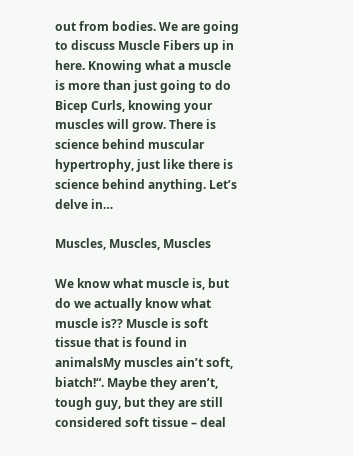out from bodies. We are going to discuss Muscle Fibers up in here. Knowing what a muscle is more than just going to do Bicep Curls, knowing your muscles will grow. There is science behind muscular hypertrophy, just like there is science behind anything. Let’s delve in…

Muscles, Muscles, Muscles

We know what muscle is, but do we actually know what muscle is?? Muscle is soft tissue that is found in animalsMy muscles ain’t soft, biatch!“. Maybe they aren’t, tough guy, but they are still considered soft tissue – deal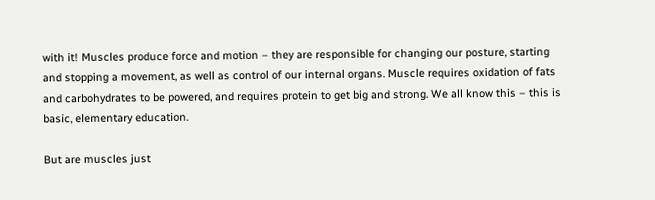with it! Muscles produce force and motion – they are responsible for changing our posture, starting and stopping a movement, as well as control of our internal organs. Muscle requires oxidation of fats and carbohydrates to be powered, and requires protein to get big and strong. We all know this – this is basic, elementary education.

But are muscles just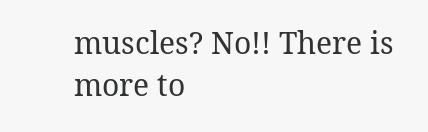muscles? No!! There is more to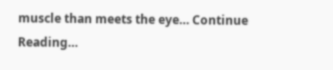muscle than meets the eye… Continue Reading…